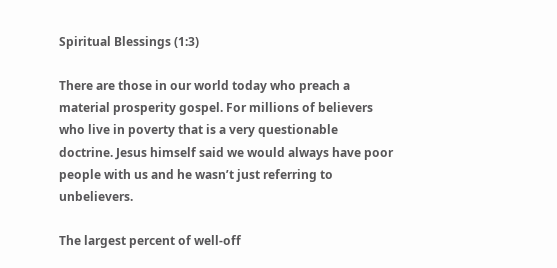Spiritual Blessings (1:3)

There are those in our world today who preach a material prosperity gospel. For millions of believers who live in poverty that is a very questionable doctrine. Jesus himself said we would always have poor people with us and he wasn’t just referring to unbelievers.

The largest percent of well-off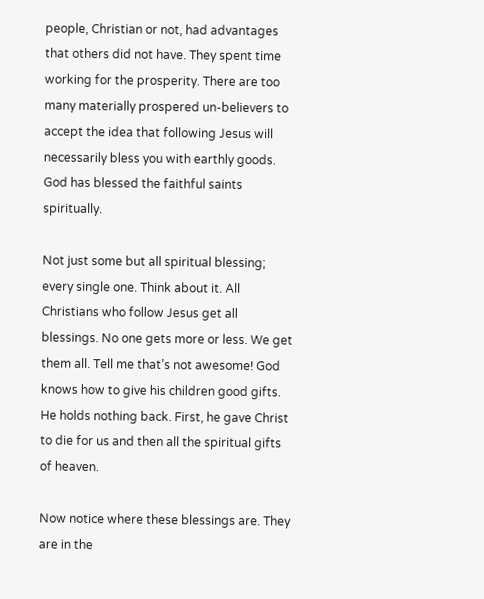people, Christian or not, had advantages that others did not have. They spent time working for the prosperity. There are too many materially prospered un-believers to accept the idea that following Jesus will necessarily bless you with earthly goods. God has blessed the faithful saints spiritually.

Not just some but all spiritual blessing; every single one. Think about it. All Christians who follow Jesus get all blessings. No one gets more or less. We get them all. Tell me that’s not awesome! God knows how to give his children good gifts. He holds nothing back. First, he gave Christ to die for us and then all the spiritual gifts of heaven.

Now notice where these blessings are. They are in the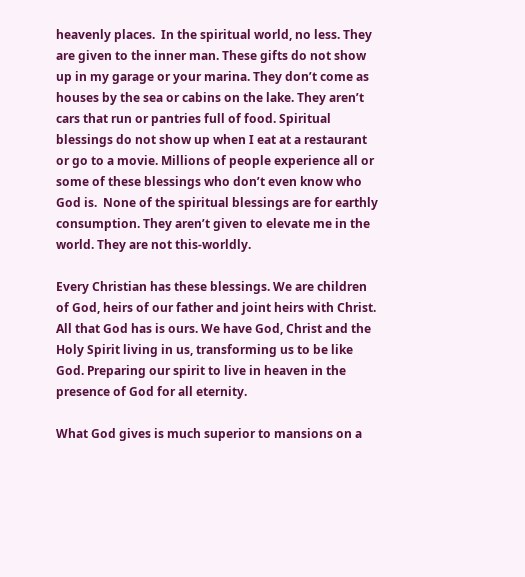heavenly places.  In the spiritual world, no less. They are given to the inner man. These gifts do not show up in my garage or your marina. They don’t come as houses by the sea or cabins on the lake. They aren’t cars that run or pantries full of food. Spiritual blessings do not show up when I eat at a restaurant or go to a movie. Millions of people experience all or some of these blessings who don’t even know who God is.  None of the spiritual blessings are for earthly consumption. They aren’t given to elevate me in the world. They are not this-worldly.

Every Christian has these blessings. We are children of God, heirs of our father and joint heirs with Christ.  All that God has is ours. We have God, Christ and the Holy Spirit living in us, transforming us to be like God. Preparing our spirit to live in heaven in the presence of God for all eternity.

What God gives is much superior to mansions on a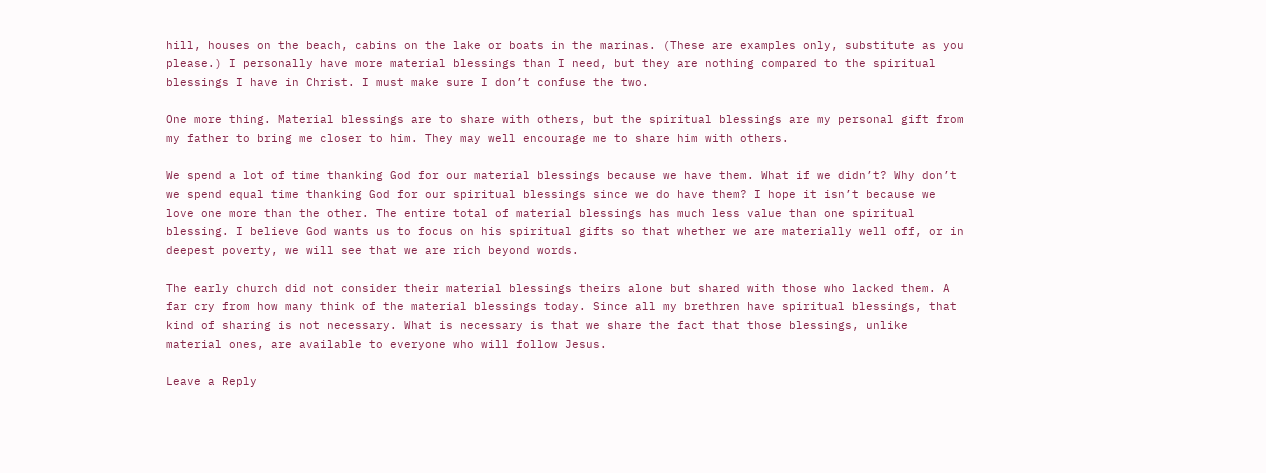hill, houses on the beach, cabins on the lake or boats in the marinas. (These are examples only, substitute as you please.) I personally have more material blessings than I need, but they are nothing compared to the spiritual blessings I have in Christ. I must make sure I don’t confuse the two.

One more thing. Material blessings are to share with others, but the spiritual blessings are my personal gift from my father to bring me closer to him. They may well encourage me to share him with others.

We spend a lot of time thanking God for our material blessings because we have them. What if we didn’t? Why don’t we spend equal time thanking God for our spiritual blessings since we do have them? I hope it isn’t because we love one more than the other. The entire total of material blessings has much less value than one spiritual blessing. I believe God wants us to focus on his spiritual gifts so that whether we are materially well off, or in deepest poverty, we will see that we are rich beyond words.

The early church did not consider their material blessings theirs alone but shared with those who lacked them. A far cry from how many think of the material blessings today. Since all my brethren have spiritual blessings, that kind of sharing is not necessary. What is necessary is that we share the fact that those blessings, unlike material ones, are available to everyone who will follow Jesus.

Leave a Reply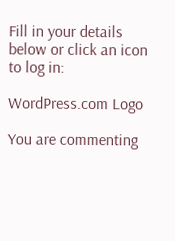Fill in your details below or click an icon to log in:

WordPress.com Logo

You are commenting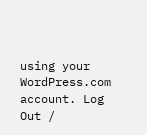using your WordPress.com account. Log Out /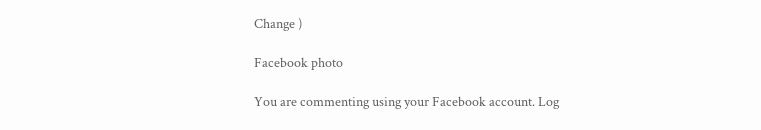Change )

Facebook photo

You are commenting using your Facebook account. Log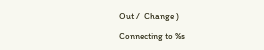Out /  Change )

Connecting to %s